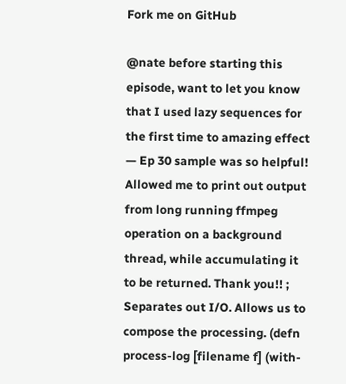Fork me on GitHub

@nate before starting this episode, want to let you know that I used lazy sequences for the first time to amazing effect — Ep 30 sample was so helpful! Allowed me to print out output from long running ffmpeg operation on a background thread, while accumulating it to be returned. Thank you!! ; Separates out I/O. Allows us to compose the processing. (defn process-log [filename f] (with-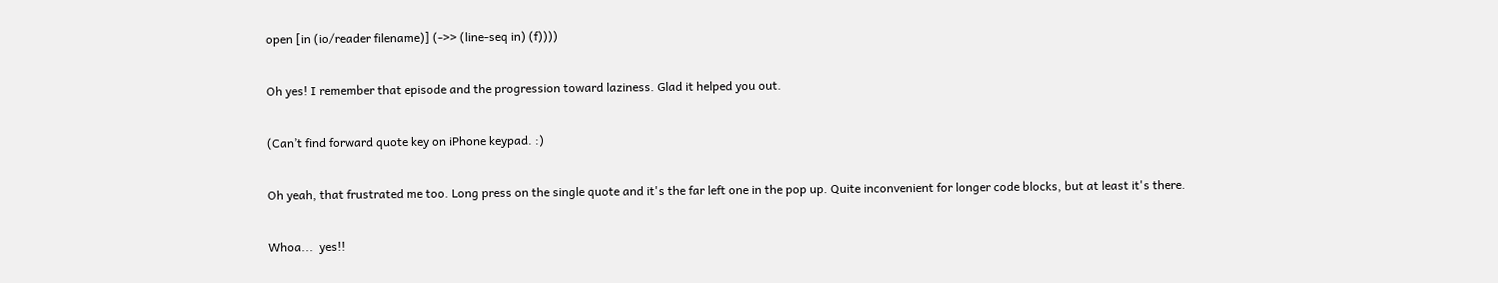open [in (io/reader filename)] (->> (line-seq in) (f))))


Oh yes! I remember that episode and the progression toward laziness. Glad it helped you out.


(Can’t find forward quote key on iPhone keypad. :)


Oh yeah, that frustrated me too. Long press on the single quote and it's the far left one in the pop up. Quite inconvenient for longer code blocks, but at least it's there.


Whoa...  yes!!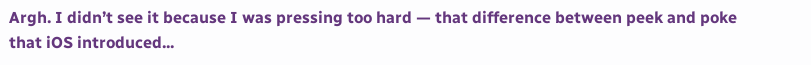Argh. I didn’t see it because I was pressing too hard — that difference between peek and poke that iOS introduced...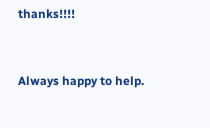thanks!!!!


Always happy to help.